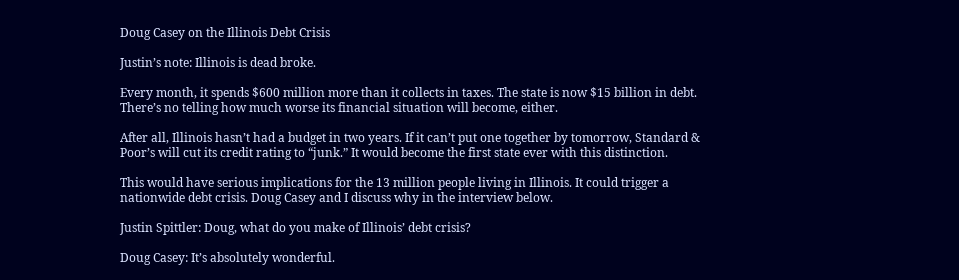Doug Casey on the Illinois Debt Crisis

Justin’s note: Illinois is dead broke.

Every month, it spends $600 million more than it collects in taxes. The state is now $15 billion in debt. There’s no telling how much worse its financial situation will become, either.

After all, Illinois hasn’t had a budget in two years. If it can’t put one together by tomorrow, Standard & Poor’s will cut its credit rating to “junk.” It would become the first state ever with this distinction.

This would have serious implications for the 13 million people living in Illinois. It could trigger a nationwide debt crisis. Doug Casey and I discuss why in the interview below.

Justin Spittler: Doug, what do you make of Illinois’ debt crisis?

Doug Casey: It’s absolutely wonderful.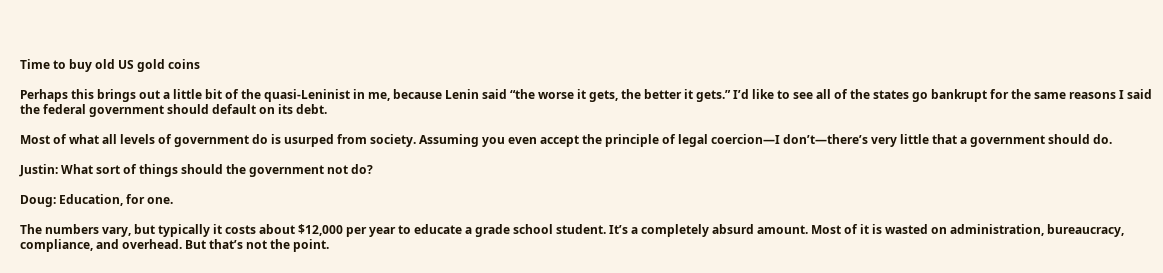Time to buy old US gold coins

Perhaps this brings out a little bit of the quasi-Leninist in me, because Lenin said “the worse it gets, the better it gets.” I’d like to see all of the states go bankrupt for the same reasons I said the federal government should default on its debt.

Most of what all levels of government do is usurped from society. Assuming you even accept the principle of legal coercion—I don’t—there’s very little that a government should do.

Justin: What sort of things should the government not do?

Doug: Education, for one.

The numbers vary, but typically it costs about $12,000 per year to educate a grade school student. It’s a completely absurd amount. Most of it is wasted on administration, bureaucracy, compliance, and overhead. But that’s not the point.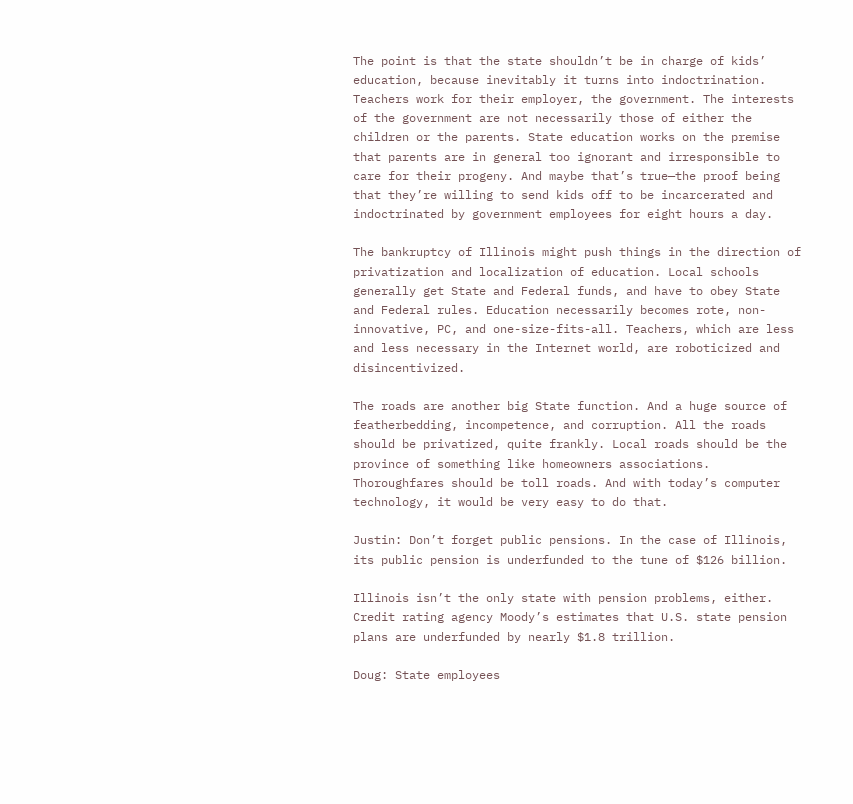The point is that the state shouldn’t be in charge of kids’ education, because inevitably it turns into indoctrination. Teachers work for their employer, the government. The interests of the government are not necessarily those of either the children or the parents. State education works on the premise that parents are in general too ignorant and irresponsible to care for their progeny. And maybe that’s true—the proof being that they’re willing to send kids off to be incarcerated and indoctrinated by government employees for eight hours a day.

The bankruptcy of Illinois might push things in the direction of privatization and localization of education. Local schools generally get State and Federal funds, and have to obey State and Federal rules. Education necessarily becomes rote, non-innovative, PC, and one-size-fits-all. Teachers, which are less and less necessary in the Internet world, are roboticized and disincentivized.

The roads are another big State function. And a huge source of featherbedding, incompetence, and corruption. All the roads should be privatized, quite frankly. Local roads should be the province of something like homeowners associations. Thoroughfares should be toll roads. And with today’s computer technology, it would be very easy to do that.

Justin: Don’t forget public pensions. In the case of Illinois, its public pension is underfunded to the tune of $126 billion.

Illinois isn’t the only state with pension problems, either. Credit rating agency Moody’s estimates that U.S. state pension plans are underfunded by nearly $1.8 trillion.

Doug: State employees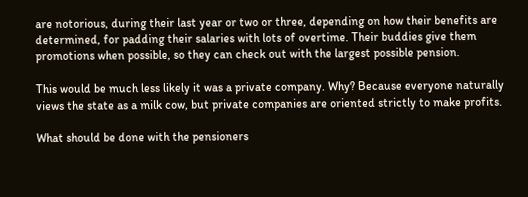are notorious, during their last year or two or three, depending on how their benefits are determined, for padding their salaries with lots of overtime. Their buddies give them promotions when possible, so they can check out with the largest possible pension.

This would be much less likely it was a private company. Why? Because everyone naturally views the state as a milk cow, but private companies are oriented strictly to make profits.

What should be done with the pensioners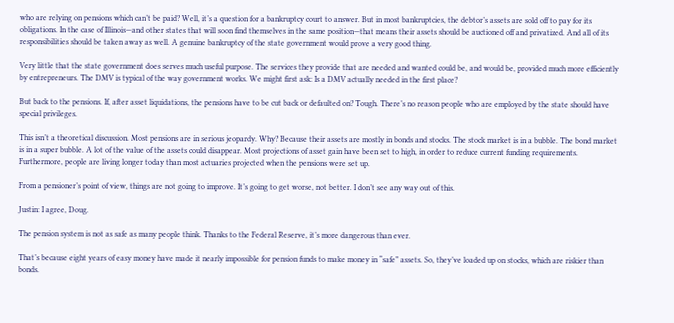who are relying on pensions which can’t be paid? Well, it’s a question for a bankruptcy court to answer. But in most bankruptcies, the debtor’s assets are sold off to pay for its obligations. In the case of Illinois—and other states that will soon find themselves in the same position—that means their assets should be auctioned off and privatized. And all of its responsibilities should be taken away as well. A genuine bankruptcy of the state government would prove a very good thing.

Very little that the state government does serves much useful purpose. The services they provide that are needed and wanted could be, and would be, provided much more efficiently by entrepreneurs. The DMV is typical of the way government works. We might first ask: Is a DMV actually needed in the first place?

But back to the pensions. If, after asset liquidations, the pensions have to be cut back or defaulted on? Tough. There’s no reason people who are employed by the state should have special privileges.

This isn’t a theoretical discussion. Most pensions are in serious jeopardy. Why? Because their assets are mostly in bonds and stocks. The stock market is in a bubble. The bond market is in a super bubble. A lot of the value of the assets could disappear. Most projections of asset gain have been set to high, in order to reduce current funding requirements. Furthermore, people are living longer today than most actuaries projected when the pensions were set up.

From a pensioner’s point of view, things are not going to improve. It’s going to get worse, not better. I don’t see any way out of this.

Justin: I agree, Doug.

The pension system is not as safe as many people think. Thanks to the Federal Reserve, it’s more dangerous than ever.

That’s because eight years of easy money have made it nearly impossible for pension funds to make money in “safe” assets. So, they’ve loaded up on stocks, which are riskier than bonds.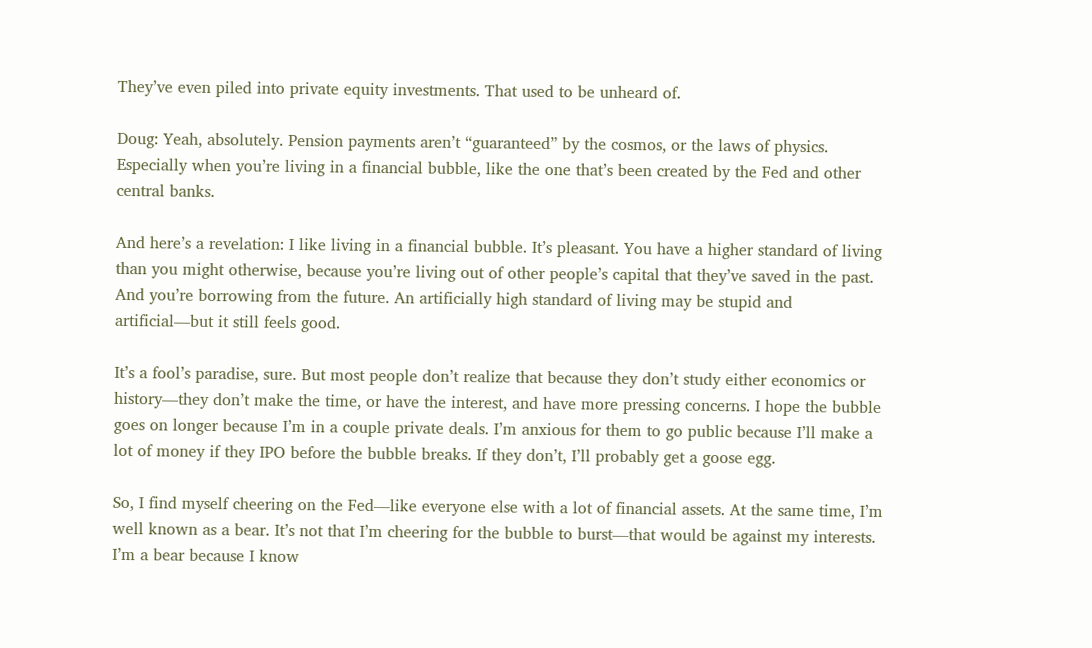They’ve even piled into private equity investments. That used to be unheard of.

Doug: Yeah, absolutely. Pension payments aren’t “guaranteed” by the cosmos, or the laws of physics. Especially when you’re living in a financial bubble, like the one that’s been created by the Fed and other central banks.

And here’s a revelation: I like living in a financial bubble. It’s pleasant. You have a higher standard of living than you might otherwise, because you’re living out of other people’s capital that they’ve saved in the past. And you’re borrowing from the future. An artificially high standard of living may be stupid and artificial—but it still feels good.

It’s a fool’s paradise, sure. But most people don’t realize that because they don’t study either economics or history—they don’t make the time, or have the interest, and have more pressing concerns. I hope the bubble goes on longer because I’m in a couple private deals. I’m anxious for them to go public because I’ll make a lot of money if they IPO before the bubble breaks. If they don’t, I’ll probably get a goose egg.

So, I find myself cheering on the Fed—like everyone else with a lot of financial assets. At the same time, I’m well known as a bear. It’s not that I’m cheering for the bubble to burst—that would be against my interests. I’m a bear because I know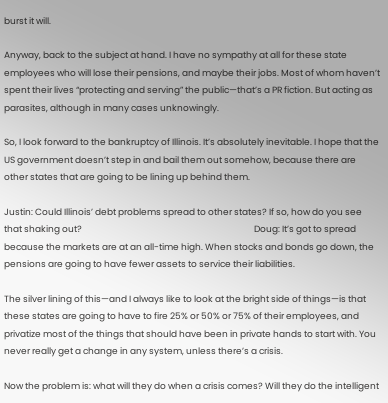burst it will.

Anyway, back to the subject at hand. I have no sympathy at all for these state employees who will lose their pensions, and maybe their jobs. Most of whom haven’t spent their lives “protecting and serving” the public—that’s a PR fiction. But acting as parasites, although in many cases unknowingly.

So, I look forward to the bankruptcy of Illinois. It’s absolutely inevitable. I hope that the US government doesn’t step in and bail them out somehow, because there are other states that are going to be lining up behind them.

Justin: Could Illinois’ debt problems spread to other states? If so, how do you see that shaking out?                                                                                      Doug: It’s got to spread because the markets are at an all-time high. When stocks and bonds go down, the pensions are going to have fewer assets to service their liabilities.

The silver lining of this—and I always like to look at the bright side of things—is that these states are going to have to fire 25% or 50% or 75% of their employees, and privatize most of the things that should have been in private hands to start with. You never really get a change in any system, unless there’s a crisis.

Now the problem is: what will they do when a crisis comes? Will they do the intelligent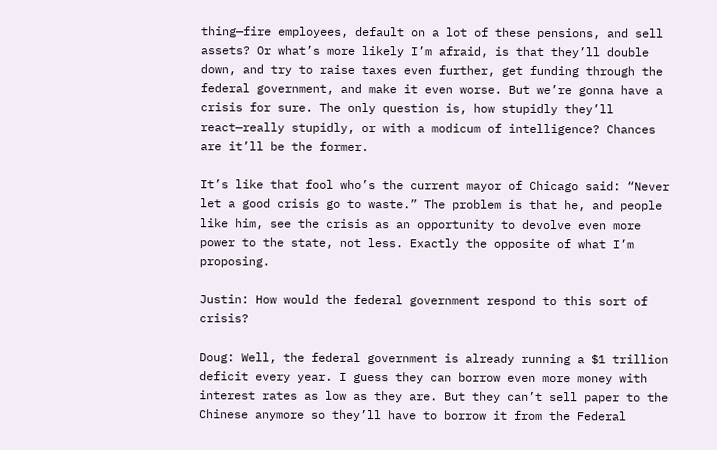thing—fire employees, default on a lot of these pensions, and sell assets? Or what’s more likely I’m afraid, is that they’ll double down, and try to raise taxes even further, get funding through the federal government, and make it even worse. But we’re gonna have a crisis for sure. The only question is, how stupidly they’ll react—really stupidly, or with a modicum of intelligence? Chances are it’ll be the former.

It’s like that fool who’s the current mayor of Chicago said: “Never let a good crisis go to waste.” The problem is that he, and people like him, see the crisis as an opportunity to devolve even more power to the state, not less. Exactly the opposite of what I’m proposing.

Justin: How would the federal government respond to this sort of crisis?

Doug: Well, the federal government is already running a $1 trillion deficit every year. I guess they can borrow even more money with interest rates as low as they are. But they can’t sell paper to the Chinese anymore so they’ll have to borrow it from the Federal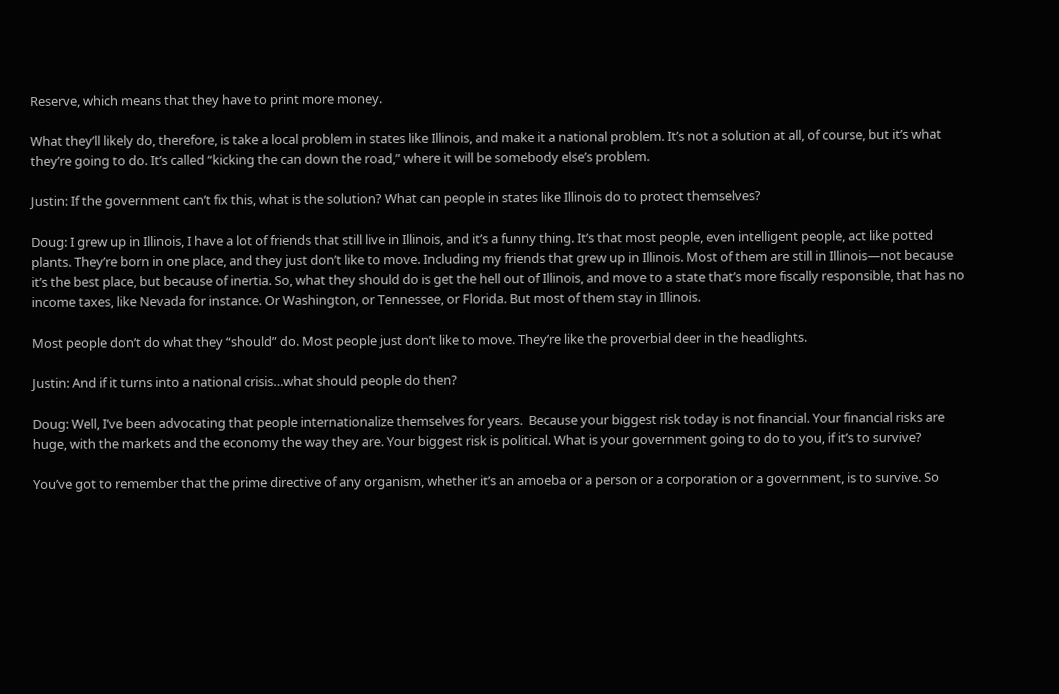Reserve, which means that they have to print more money.

What they’ll likely do, therefore, is take a local problem in states like Illinois, and make it a national problem. It’s not a solution at all, of course, but it’s what they’re going to do. It’s called “kicking the can down the road,” where it will be somebody else’s problem.

Justin: If the government can’t fix this, what is the solution? What can people in states like Illinois do to protect themselves?

Doug: I grew up in Illinois, I have a lot of friends that still live in Illinois, and it’s a funny thing. It’s that most people, even intelligent people, act like potted plants. They’re born in one place, and they just don’t like to move. Including my friends that grew up in Illinois. Most of them are still in Illinois—not because it’s the best place, but because of inertia. So, what they should do is get the hell out of Illinois, and move to a state that’s more fiscally responsible, that has no income taxes, like Nevada for instance. Or Washington, or Tennessee, or Florida. But most of them stay in Illinois.

Most people don’t do what they “should” do. Most people just don’t like to move. They’re like the proverbial deer in the headlights.

Justin: And if it turns into a national crisis…what should people do then?

Doug: Well, I’ve been advocating that people internationalize themselves for years.  Because your biggest risk today is not financial. Your financial risks are huge, with the markets and the economy the way they are. Your biggest risk is political. What is your government going to do to you, if it’s to survive?

You’ve got to remember that the prime directive of any organism, whether it’s an amoeba or a person or a corporation or a government, is to survive. So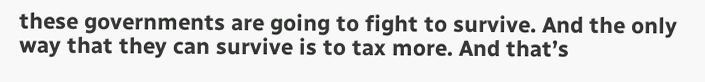these governments are going to fight to survive. And the only way that they can survive is to tax more. And that’s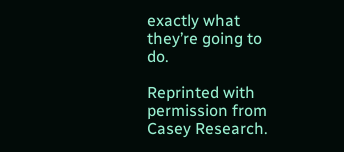exactly what they’re going to do.

Reprinted with permission from Casey Research.